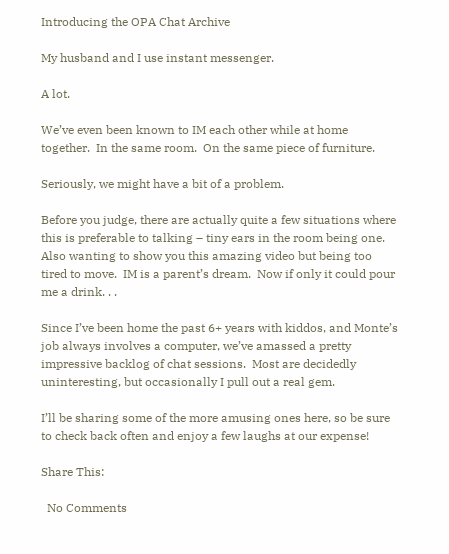Introducing the OPA Chat Archive

My husband and I use instant messenger.

A lot.

We’ve even been known to IM each other while at home together.  In the same room.  On the same piece of furniture.

Seriously, we might have a bit of a problem.

Before you judge, there are actually quite a few situations where this is preferable to talking – tiny ears in the room being one.  Also wanting to show you this amazing video but being too tired to move.  IM is a parent’s dream.  Now if only it could pour me a drink. . .

Since I’ve been home the past 6+ years with kiddos, and Monte’s job always involves a computer, we’ve amassed a pretty impressive backlog of chat sessions.  Most are decidedly uninteresting, but occasionally I pull out a real gem.

I’ll be sharing some of the more amusing ones here, so be sure to check back often and enjoy a few laughs at our expense!

Share This:

  No Comments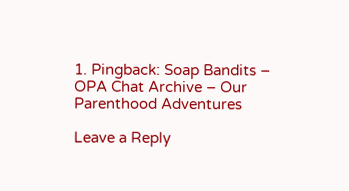1. Pingback: Soap Bandits – OPA Chat Archive – Our Parenthood Adventures

Leave a Reply